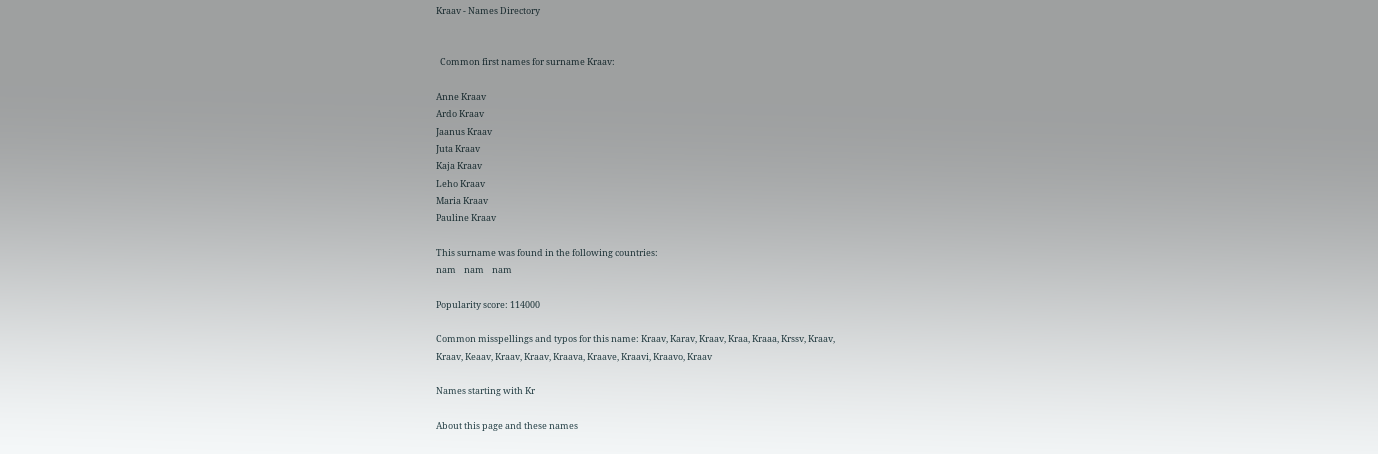Kraav - Names Directory


  Common first names for surname Kraav:

Anne Kraav
Ardo Kraav
Jaanus Kraav
Juta Kraav
Kaja Kraav
Leho Kraav
Maria Kraav
Pauline Kraav

This surname was found in the following countries:
nam    nam    nam

Popularity score: 114000

Common misspellings and typos for this name: Kraav, Karav, Kraav, Kraa, Kraaa, Krssv, Kraav,
Kraav, Keaav, Kraav, Kraav, Kraava, Kraave, Kraavi, Kraavo, Kraav

Names starting with Kr

About this page and these names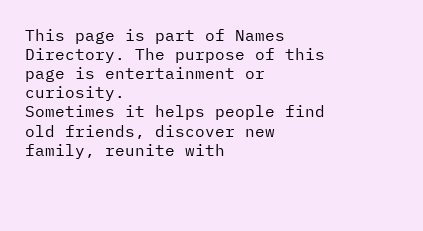This page is part of Names Directory. The purpose of this page is entertainment or curiosity.
Sometimes it helps people find old friends, discover new family, reunite with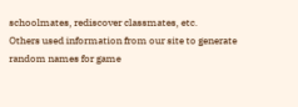schoolmates, rediscover classmates, etc.
Others used information from our site to generate random names for game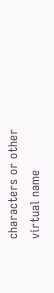characters or other virtual name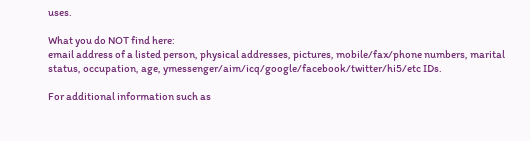uses.

What you do NOT find here:
email address of a listed person, physical addresses, pictures, mobile/fax/phone numbers, marital status, occupation, age, ymessenger/aim/icq/google/facebook/twitter/hi5/etc IDs.

For additional information such as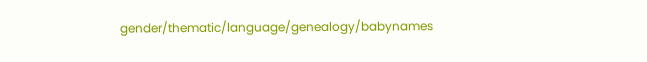gender/thematic/language/genealogy/babynames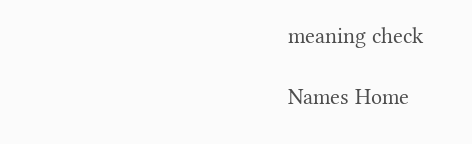meaning check

Names Home